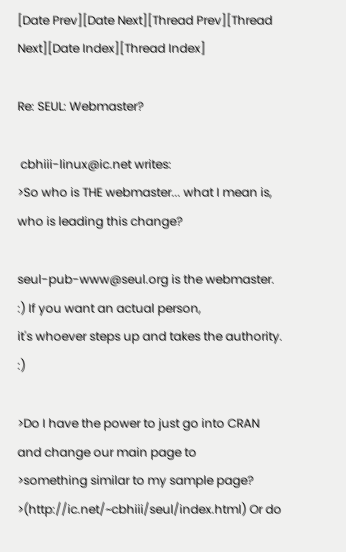[Date Prev][Date Next][Thread Prev][Thread Next][Date Index][Thread Index]

Re: SEUL: Webmaster?

 cbhiii-linux@ic.net writes:
>So who is THE webmaster... what I mean is, who is leading this change?

seul-pub-www@seul.org is the webmaster. :) If you want an actual person,
it's whoever steps up and takes the authority. :)

>Do I have the power to just go into CRAN and change our main page to
>something similar to my sample page?
>(http://ic.net/~cbhiii/seul/index.html) Or do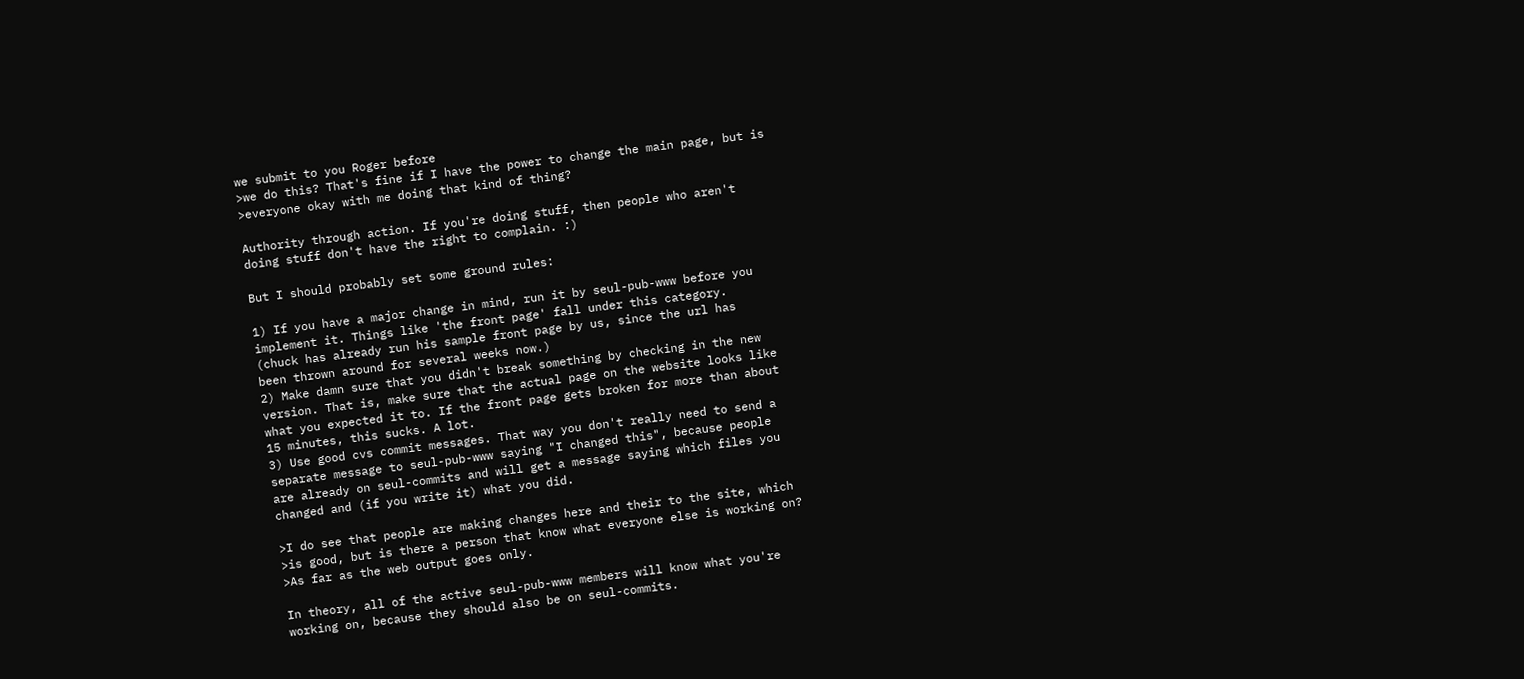we submit to you Roger before
>we do this? That's fine if I have the power to change the main page, but is
>everyone okay with me doing that kind of thing?

Authority through action. If you're doing stuff, then people who aren't
doing stuff don't have the right to complain. :)

But I should probably set some ground rules:

1) If you have a major change in mind, run it by seul-pub-www before you
implement it. Things like 'the front page' fall under this category.
(chuck has already run his sample front page by us, since the url has
been thrown around for several weeks now.)
2) Make damn sure that you didn't break something by checking in the new
version. That is, make sure that the actual page on the website looks like
what you expected it to. If the front page gets broken for more than about
15 minutes, this sucks. A lot.
3) Use good cvs commit messages. That way you don't really need to send a
separate message to seul-pub-www saying "I changed this", because people
are already on seul-commits and will get a message saying which files you
changed and (if you write it) what you did.

>I do see that people are making changes here and their to the site, which
>is good, but is there a person that know what everyone else is working on?
>As far as the web output goes only.

In theory, all of the active seul-pub-www members will know what you're
working on, because they should also be on seul-commits.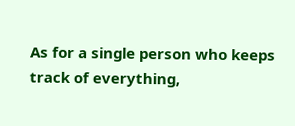As for a single person who keeps track of everything,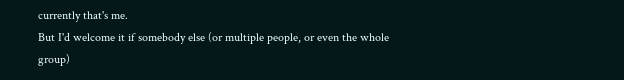currently that's me.
But I'd welcome it if somebody else (or multiple people, or even the whole
group)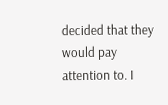decided that they would pay attention to. I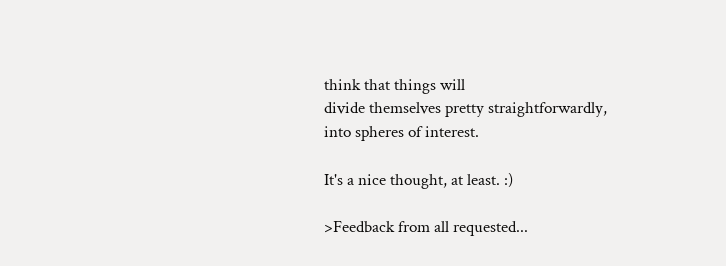think that things will
divide themselves pretty straightforwardly, into spheres of interest.

It's a nice thought, at least. :)

>Feedback from all requested...